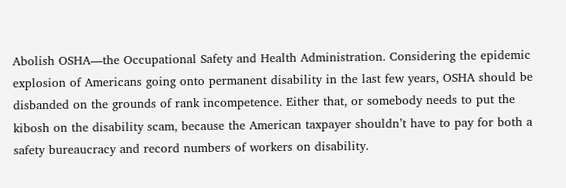Abolish OSHA—the Occupational Safety and Health Administration. Considering the epidemic explosion of Americans going onto permanent disability in the last few years, OSHA should be disbanded on the grounds of rank incompetence. Either that, or somebody needs to put the kibosh on the disability scam, because the American taxpayer shouldn’t have to pay for both a safety bureaucracy and record numbers of workers on disability.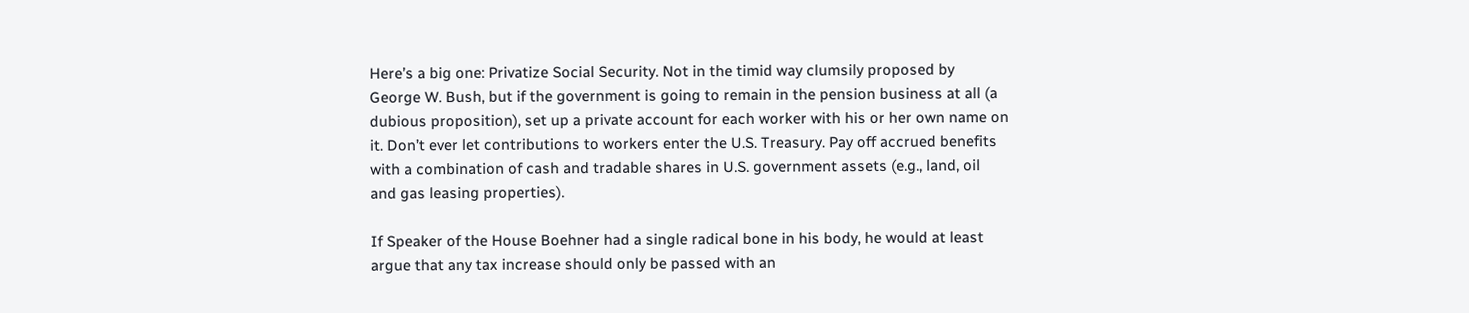Here’s a big one: Privatize Social Security. Not in the timid way clumsily proposed by George W. Bush, but if the government is going to remain in the pension business at all (a dubious proposition), set up a private account for each worker with his or her own name on it. Don’t ever let contributions to workers enter the U.S. Treasury. Pay off accrued benefits with a combination of cash and tradable shares in U.S. government assets (e.g., land, oil and gas leasing properties).

If Speaker of the House Boehner had a single radical bone in his body, he would at least argue that any tax increase should only be passed with an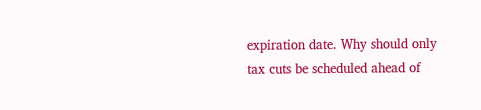expiration date. Why should only tax cuts be scheduled ahead of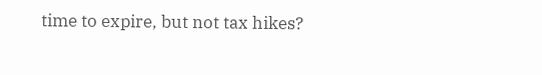time to expire, but not tax hikes?